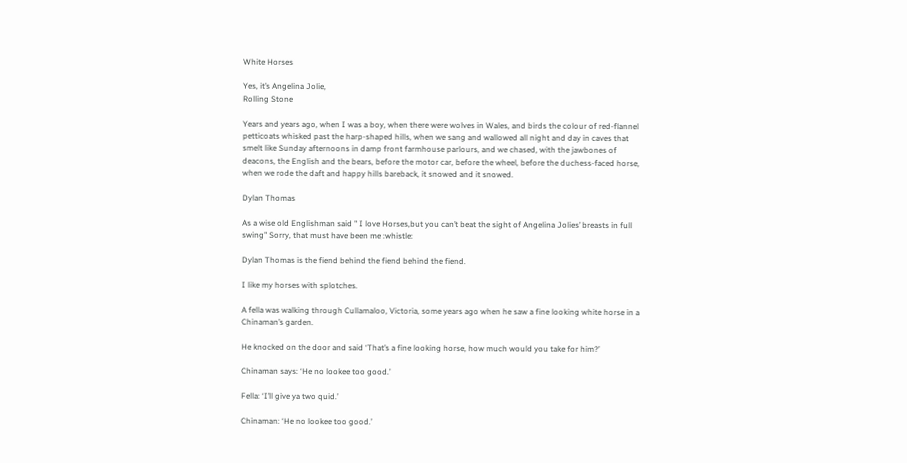White Horses

Yes, it’s Angelina Jolie,
Rolling Stone

Years and years ago, when I was a boy, when there were wolves in Wales, and birds the colour of red-flannel petticoats whisked past the harp-shaped hills, when we sang and wallowed all night and day in caves that smelt like Sunday afternoons in damp front farmhouse parlours, and we chased, with the jawbones of deacons, the English and the bears, before the motor car, before the wheel, before the duchess-faced horse, when we rode the daft and happy hills bareback, it snowed and it snowed.

Dylan Thomas

As a wise old Englishman said " I love Horses,but you can’t beat the sight of Angelina Jolies’ breasts in full swing" Sorry, that must have been me :whistle:

Dylan Thomas is the fiend behind the fiend behind the fiend.

I like my horses with splotches.

A fella was walking through Cullamaloo, Victoria, some years ago when he saw a fine looking white horse in a Chinaman’s garden.

He knocked on the door and said ‘That’s a fine looking horse, how much would you take for him?’

Chinaman says: ‘He no lookee too good.’

Fella: ‘I’ll give ya two quid.’

Chinaman: ‘He no lookee too good.’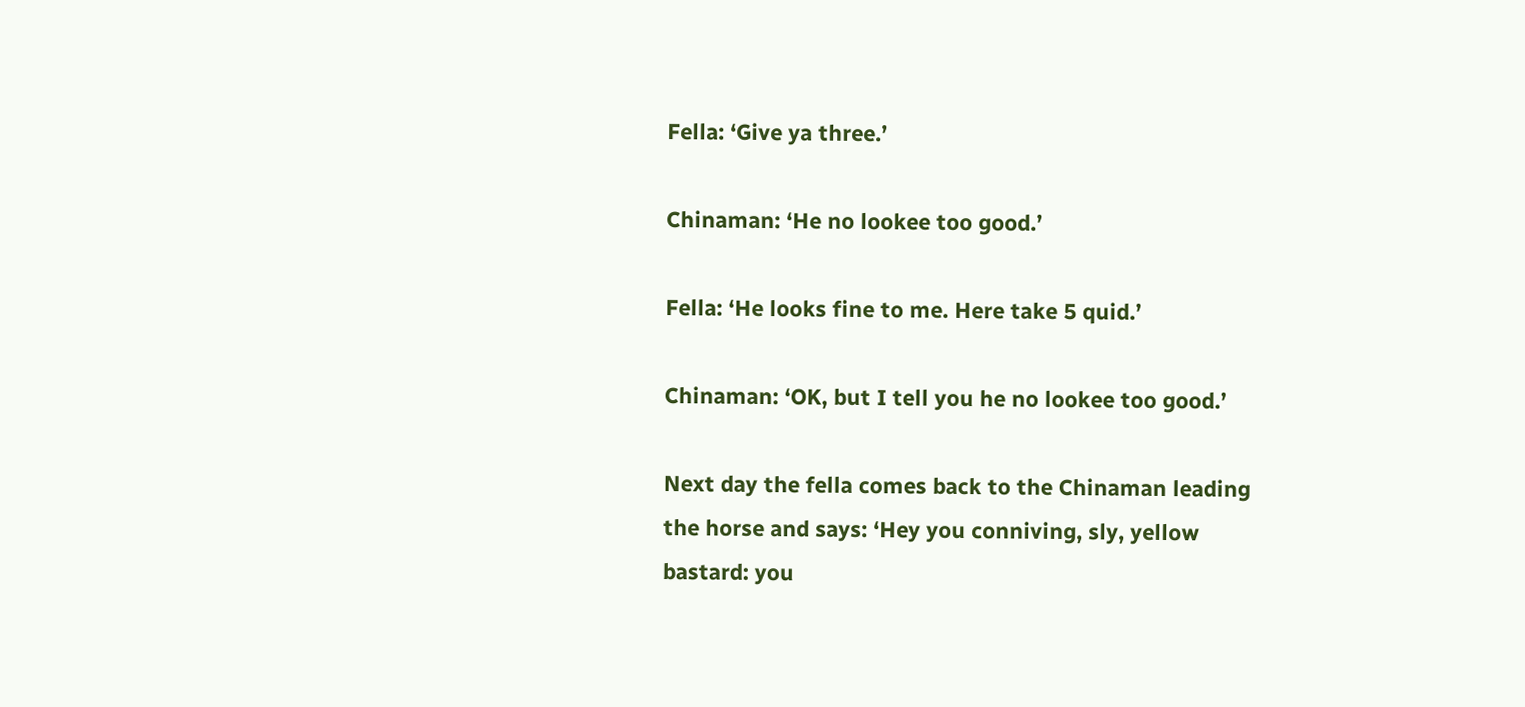Fella: ‘Give ya three.’

Chinaman: ‘He no lookee too good.’

Fella: ‘He looks fine to me. Here take 5 quid.’

Chinaman: ‘OK, but I tell you he no lookee too good.’

Next day the fella comes back to the Chinaman leading the horse and says: ‘Hey you conniving, sly, yellow bastard: you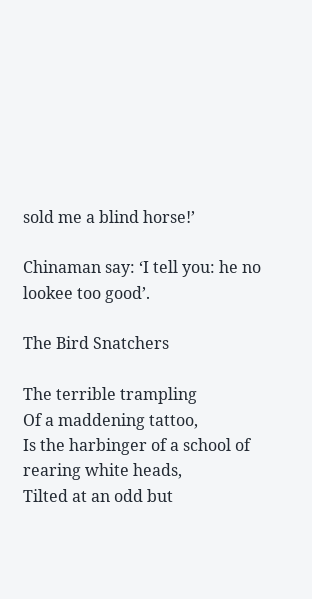sold me a blind horse!’

Chinaman say: ‘I tell you: he no lookee too good’.

The Bird Snatchers

The terrible trampling
Of a maddening tattoo,
Is the harbinger of a school of rearing white heads,
Tilted at an odd but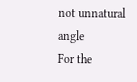not unnatural angle
For the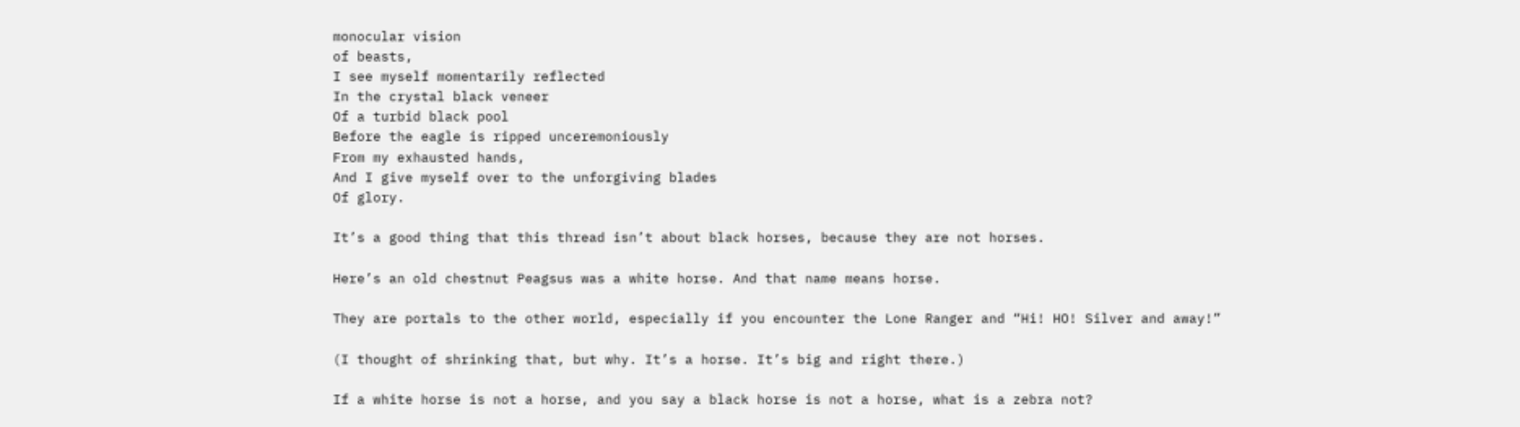monocular vision
of beasts,
I see myself momentarily reflected
In the crystal black veneer
Of a turbid black pool
Before the eagle is ripped unceremoniously
From my exhausted hands,
And I give myself over to the unforgiving blades
Of glory.

It’s a good thing that this thread isn’t about black horses, because they are not horses.

Here’s an old chestnut Peagsus was a white horse. And that name means horse.

They are portals to the other world, especially if you encounter the Lone Ranger and “Hi! HO! Silver and away!”

(I thought of shrinking that, but why. It’s a horse. It’s big and right there.)

If a white horse is not a horse, and you say a black horse is not a horse, what is a zebra not?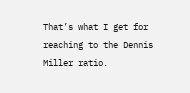That’s what I get for reaching to the Dennis Miller ratio.